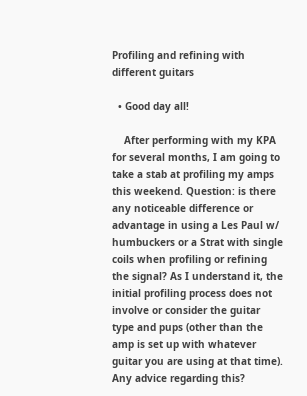Profiling and refining with different guitars

  • Good day all!

    After performing with my KPA for several months, I am going to take a stab at profiling my amps this weekend. Question: is there any noticeable difference or advantage in using a Les Paul w/ humbuckers or a Strat with single coils when profiling or refining the signal? As I understand it, the initial profiling process does not involve or consider the guitar type and pups (other than the amp is set up with whatever guitar you are using at that time). Any advice regarding this?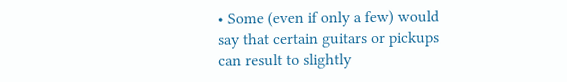• Some (even if only a few) would say that certain guitars or pickups can result to slightly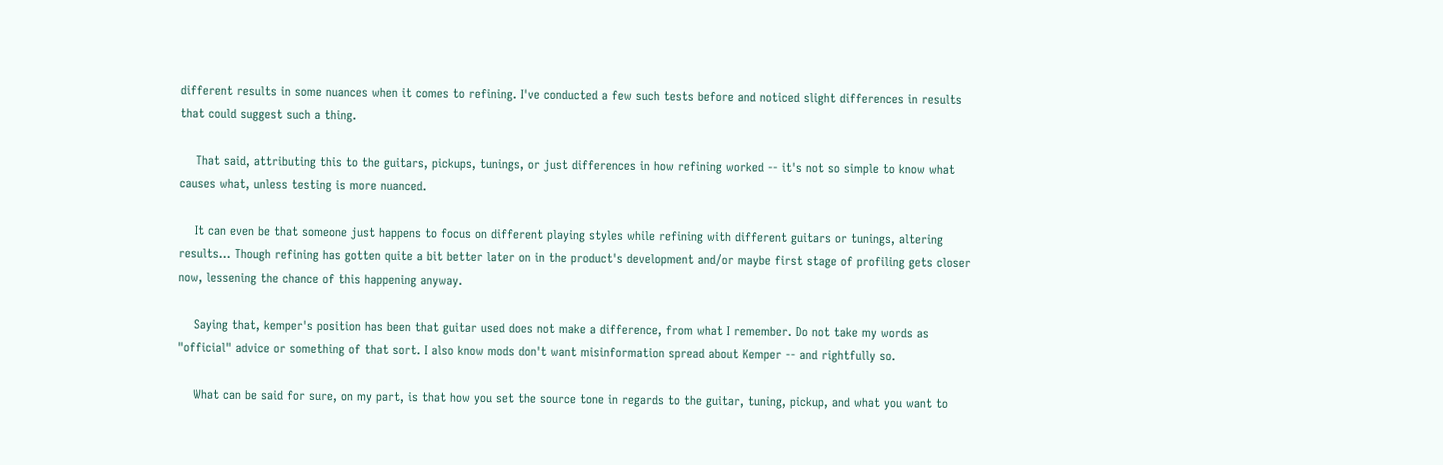different results in some nuances when it comes to refining. I've conducted a few such tests before and noticed slight differences in results that could suggest such a thing.

    That said, attributing this to the guitars, pickups, tunings, or just differences in how refining worked -- it's not so simple to know what causes what, unless testing is more nuanced.

    It can even be that someone just happens to focus on different playing styles while refining with different guitars or tunings, altering results... Though refining has gotten quite a bit better later on in the product's development and/or maybe first stage of profiling gets closer now, lessening the chance of this happening anyway.

    Saying that, kemper's position has been that guitar used does not make a difference, from what I remember. Do not take my words as "official" advice or something of that sort. I also know mods don't want misinformation spread about Kemper -- and rightfully so.

    What can be said for sure, on my part, is that how you set the source tone in regards to the guitar, tuning, pickup, and what you want to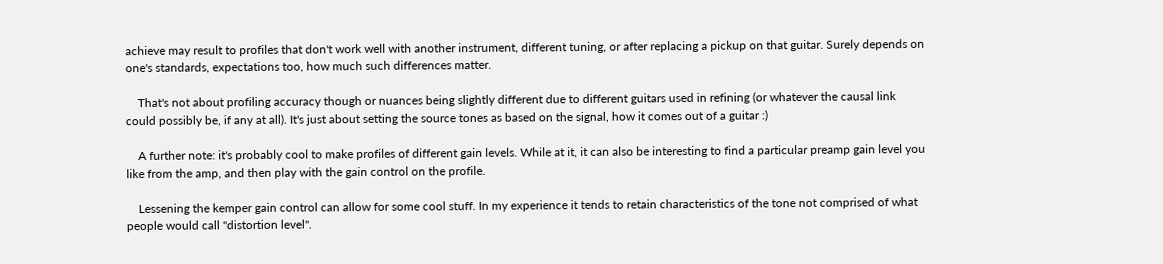achieve may result to profiles that don't work well with another instrument, different tuning, or after replacing a pickup on that guitar. Surely depends on one's standards, expectations too, how much such differences matter.

    That's not about profiling accuracy though or nuances being slightly different due to different guitars used in refining (or whatever the causal link could possibly be, if any at all). It's just about setting the source tones as based on the signal, how it comes out of a guitar :)

    A further note: it's probably cool to make profiles of different gain levels. While at it, it can also be interesting to find a particular preamp gain level you like from the amp, and then play with the gain control on the profile.

    Lessening the kemper gain control can allow for some cool stuff. In my experience it tends to retain characteristics of the tone not comprised of what people would call "distortion level".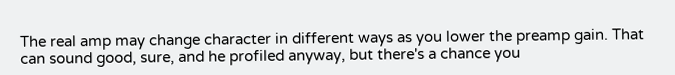The real amp may change character in different ways as you lower the preamp gain. That can sound good, sure, and he profiled anyway, but there's a chance you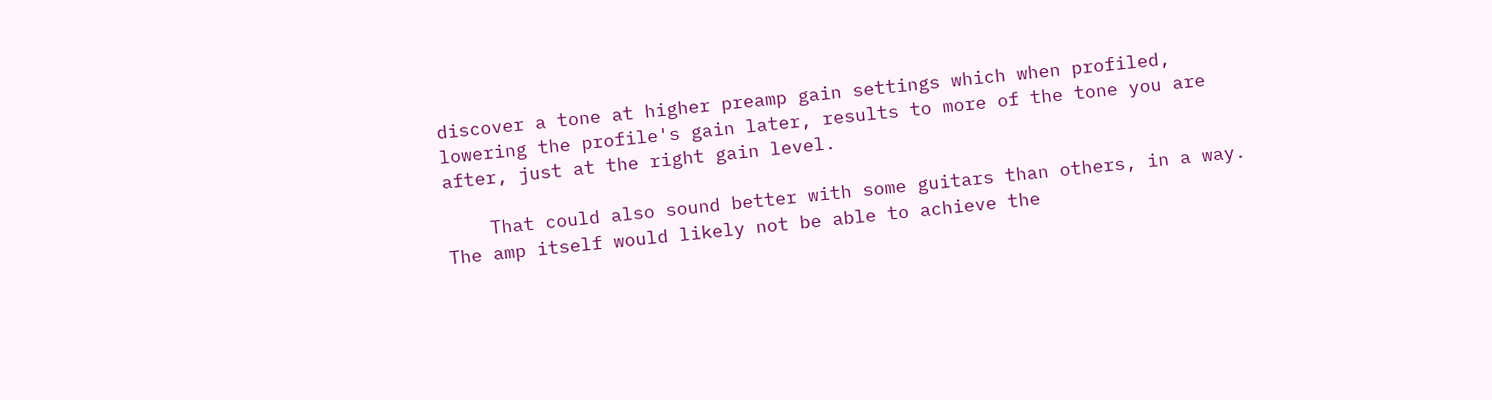discover a tone at higher preamp gain settings which when profiled, lowering the profile's gain later, results to more of the tone you are after, just at the right gain level.

    That could also sound better with some guitars than others, in a way. The amp itself would likely not be able to achieve the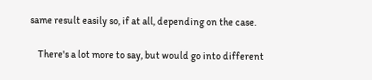same result easily so, if at all, depending on the case.

    There's a lot more to say, but would go into different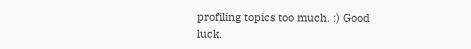profiling topics too much. :) Good luck.